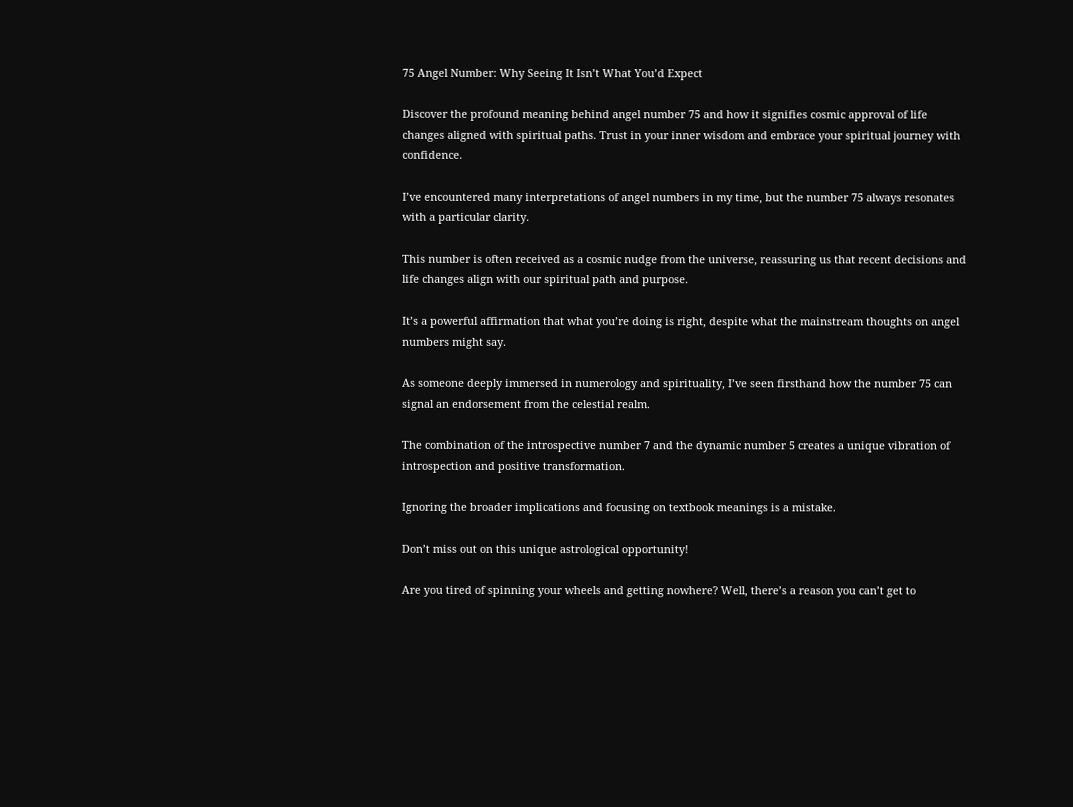75 Angel Number: Why Seeing It Isn’t What You’d Expect

Discover the profound meaning behind angel number 75 and how it signifies cosmic approval of life changes aligned with spiritual paths. Trust in your inner wisdom and embrace your spiritual journey with confidence.

I’ve encountered many interpretations of angel numbers in my time, but the number 75 always resonates with a particular clarity.

This number is often received as a cosmic nudge from the universe, reassuring us that recent decisions and life changes align with our spiritual path and purpose.

It’s a powerful affirmation that what you’re doing is right, despite what the mainstream thoughts on angel numbers might say.

As someone deeply immersed in numerology and spirituality, I’ve seen firsthand how the number 75 can signal an endorsement from the celestial realm.

The combination of the introspective number 7 and the dynamic number 5 creates a unique vibration of introspection and positive transformation.

Ignoring the broader implications and focusing on textbook meanings is a mistake.

Don’t miss out on this unique astrological opportunity!

Are you tired of spinning your wheels and getting nowhere? Well, there’s a reason you can’t get to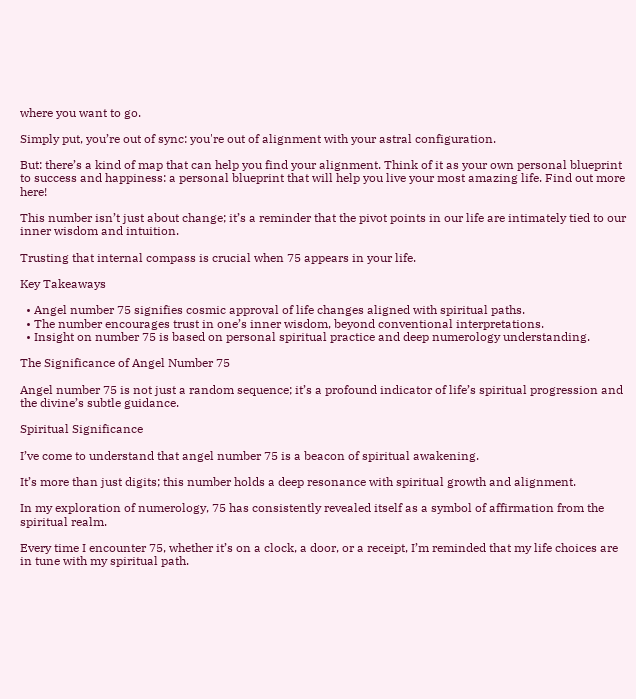where you want to go.

Simply put, you’re out of sync: you're out of alignment with your astral configuration.

But: there’s a kind of map that can help you find your alignment. Think of it as your own personal blueprint to success and happiness: a personal blueprint that will help you live your most amazing life. Find out more here!

This number isn’t just about change; it’s a reminder that the pivot points in our life are intimately tied to our inner wisdom and intuition.

Trusting that internal compass is crucial when 75 appears in your life.

Key Takeaways

  • Angel number 75 signifies cosmic approval of life changes aligned with spiritual paths.
  • The number encourages trust in one’s inner wisdom, beyond conventional interpretations.
  • Insight on number 75 is based on personal spiritual practice and deep numerology understanding.

The Significance of Angel Number 75

Angel number 75 is not just a random sequence; it’s a profound indicator of life’s spiritual progression and the divine’s subtle guidance.

Spiritual Significance

I’ve come to understand that angel number 75 is a beacon of spiritual awakening.

It’s more than just digits; this number holds a deep resonance with spiritual growth and alignment.

In my exploration of numerology, 75 has consistently revealed itself as a symbol of affirmation from the spiritual realm.

Every time I encounter 75, whether it’s on a clock, a door, or a receipt, I’m reminded that my life choices are in tune with my spiritual path.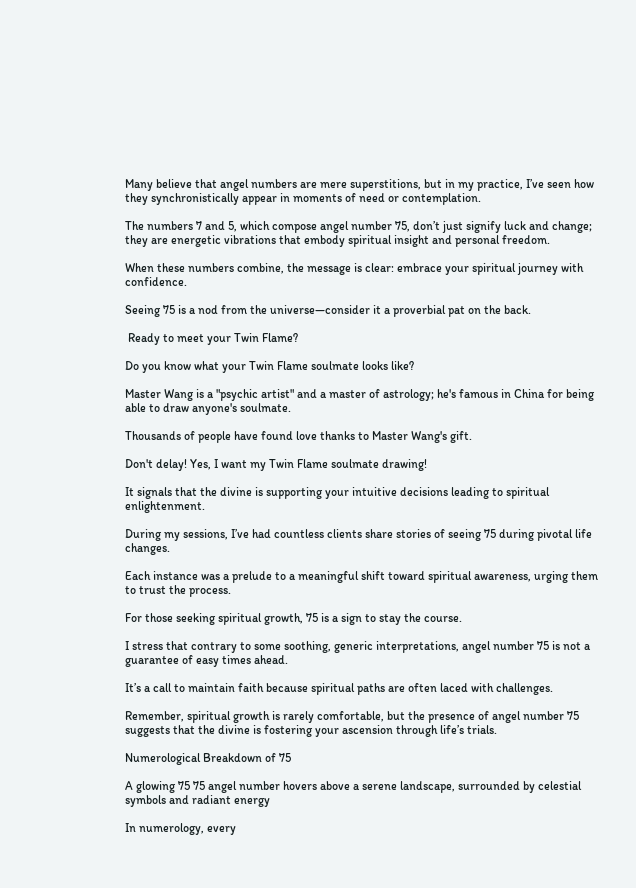Many believe that angel numbers are mere superstitions, but in my practice, I’ve seen how they synchronistically appear in moments of need or contemplation.

The numbers 7 and 5, which compose angel number 75, don’t just signify luck and change; they are energetic vibrations that embody spiritual insight and personal freedom.

When these numbers combine, the message is clear: embrace your spiritual journey with confidence.

Seeing 75 is a nod from the universe—consider it a proverbial pat on the back.

 Ready to meet your Twin Flame?

Do you know what your Twin Flame soulmate looks like?

Master Wang is a "psychic artist" and a master of astrology; he's famous in China for being able to draw anyone's soulmate.

Thousands of people have found love thanks to Master Wang's gift.

Don't delay! Yes, I want my Twin Flame soulmate drawing!

It signals that the divine is supporting your intuitive decisions leading to spiritual enlightenment.

During my sessions, I’ve had countless clients share stories of seeing 75 during pivotal life changes.

Each instance was a prelude to a meaningful shift toward spiritual awareness, urging them to trust the process.

For those seeking spiritual growth, 75 is a sign to stay the course.

I stress that contrary to some soothing, generic interpretations, angel number 75 is not a guarantee of easy times ahead.

It’s a call to maintain faith because spiritual paths are often laced with challenges.

Remember, spiritual growth is rarely comfortable, but the presence of angel number 75 suggests that the divine is fostering your ascension through life’s trials.

Numerological Breakdown of 75

A glowing 75 75 angel number hovers above a serene landscape, surrounded by celestial symbols and radiant energy

In numerology, every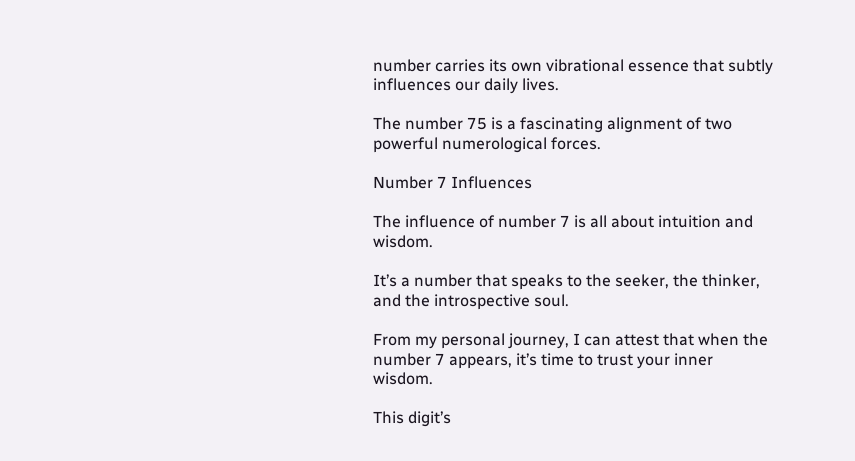number carries its own vibrational essence that subtly influences our daily lives.

The number 75 is a fascinating alignment of two powerful numerological forces.

Number 7 Influences

The influence of number 7 is all about intuition and wisdom.

It’s a number that speaks to the seeker, the thinker, and the introspective soul.

From my personal journey, I can attest that when the number 7 appears, it’s time to trust your inner wisdom.

This digit’s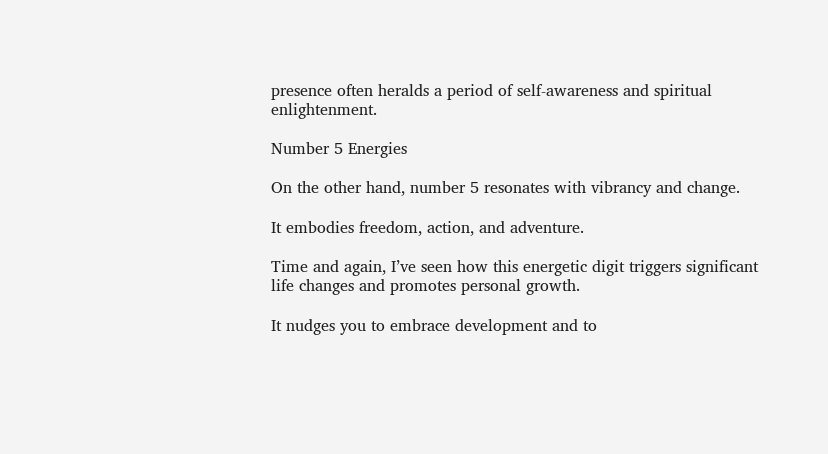presence often heralds a period of self-awareness and spiritual enlightenment.

Number 5 Energies

On the other hand, number 5 resonates with vibrancy and change.

It embodies freedom, action, and adventure.

Time and again, I’ve seen how this energetic digit triggers significant life changes and promotes personal growth.

It nudges you to embrace development and to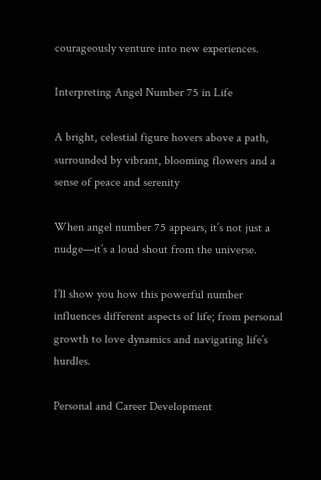courageously venture into new experiences.

Interpreting Angel Number 75 in Life

A bright, celestial figure hovers above a path, surrounded by vibrant, blooming flowers and a sense of peace and serenity

When angel number 75 appears, it’s not just a nudge—it’s a loud shout from the universe.

I’ll show you how this powerful number influences different aspects of life; from personal growth to love dynamics and navigating life’s hurdles.

Personal and Career Development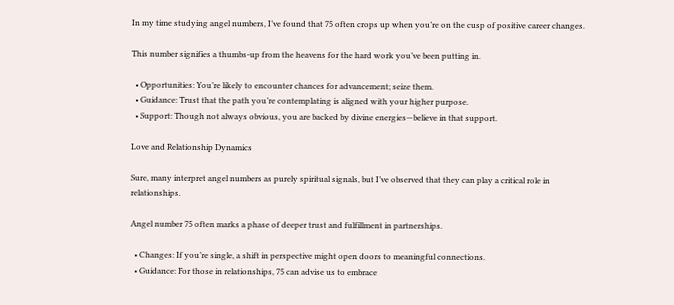In my time studying angel numbers, I’ve found that 75 often crops up when you’re on the cusp of positive career changes.

This number signifies a thumbs-up from the heavens for the hard work you’ve been putting in.

  • Opportunities: You’re likely to encounter chances for advancement; seize them.
  • Guidance: Trust that the path you’re contemplating is aligned with your higher purpose.
  • Support: Though not always obvious, you are backed by divine energies—believe in that support.

Love and Relationship Dynamics

Sure, many interpret angel numbers as purely spiritual signals, but I’ve observed that they can play a critical role in relationships.

Angel number 75 often marks a phase of deeper trust and fulfillment in partnerships.

  • Changes: If you’re single, a shift in perspective might open doors to meaningful connections.
  • Guidance: For those in relationships, 75 can advise us to embrace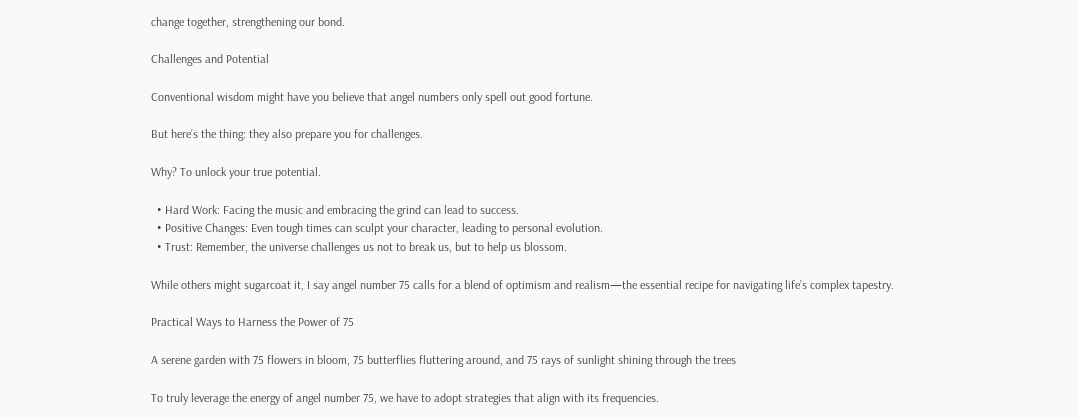change together, strengthening our bond.

Challenges and Potential

Conventional wisdom might have you believe that angel numbers only spell out good fortune.

But here’s the thing: they also prepare you for challenges.

Why? To unlock your true potential.

  • Hard Work: Facing the music and embracing the grind can lead to success.
  • Positive Changes: Even tough times can sculpt your character, leading to personal evolution.
  • Trust: Remember, the universe challenges us not to break us, but to help us blossom.

While others might sugarcoat it, I say angel number 75 calls for a blend of optimism and realism—the essential recipe for navigating life’s complex tapestry.

Practical Ways to Harness the Power of 75

A serene garden with 75 flowers in bloom, 75 butterflies fluttering around, and 75 rays of sunlight shining through the trees

To truly leverage the energy of angel number 75, we have to adopt strategies that align with its frequencies.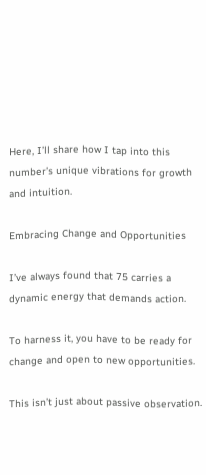Here, I’ll share how I tap into this number’s unique vibrations for growth and intuition.

Embracing Change and Opportunities

I’ve always found that 75 carries a dynamic energy that demands action.

To harness it, you have to be ready for change and open to new opportunities.

This isn’t just about passive observation.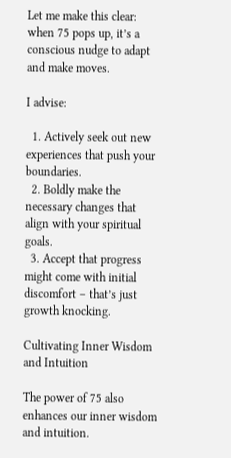Let me make this clear: when 75 pops up, it’s a conscious nudge to adapt and make moves.

I advise:

  1. Actively seek out new experiences that push your boundaries.
  2. Boldly make the necessary changes that align with your spiritual goals.
  3. Accept that progress might come with initial discomfort – that’s just growth knocking.

Cultivating Inner Wisdom and Intuition

The power of 75 also enhances our inner wisdom and intuition.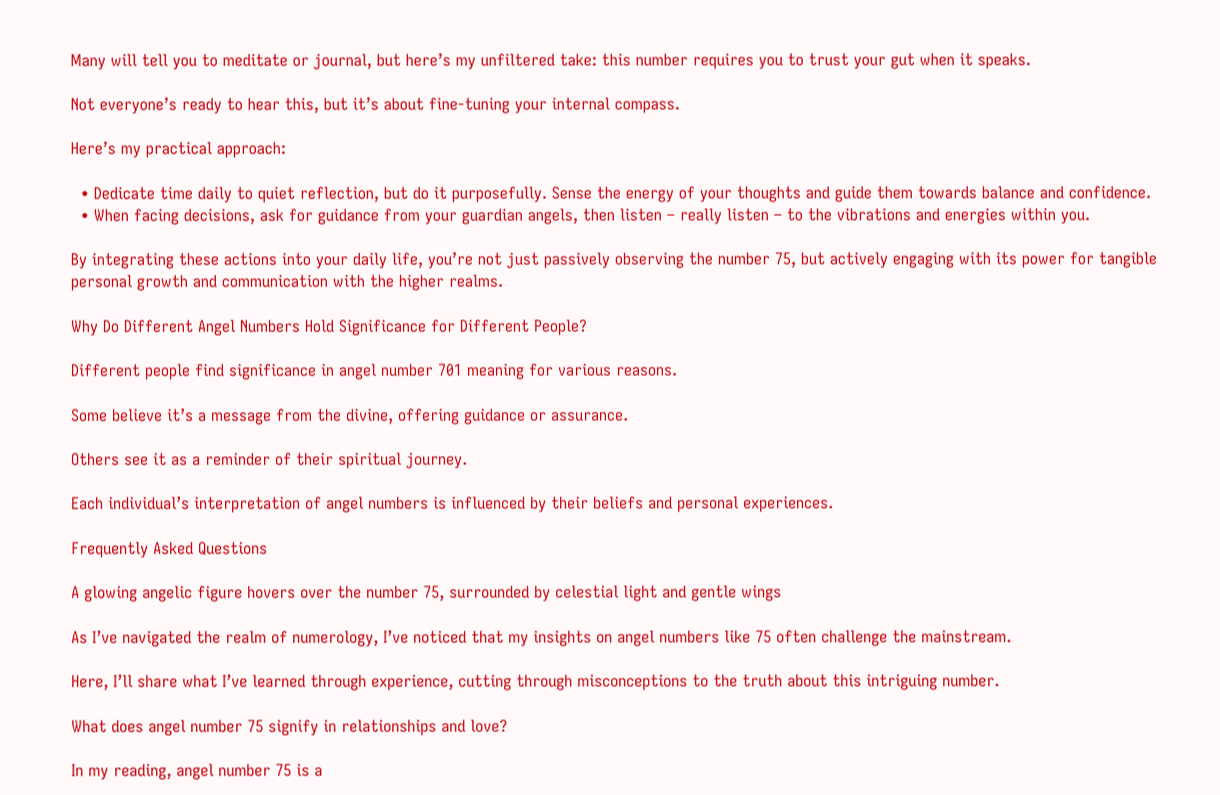Many will tell you to meditate or journal, but here’s my unfiltered take: this number requires you to trust your gut when it speaks.

Not everyone’s ready to hear this, but it’s about fine-tuning your internal compass.

Here’s my practical approach:

  • Dedicate time daily to quiet reflection, but do it purposefully. Sense the energy of your thoughts and guide them towards balance and confidence.
  • When facing decisions, ask for guidance from your guardian angels, then listen – really listen – to the vibrations and energies within you.

By integrating these actions into your daily life, you’re not just passively observing the number 75, but actively engaging with its power for tangible personal growth and communication with the higher realms.

Why Do Different Angel Numbers Hold Significance for Different People?

Different people find significance in angel number 701 meaning for various reasons.

Some believe it’s a message from the divine, offering guidance or assurance.

Others see it as a reminder of their spiritual journey.

Each individual’s interpretation of angel numbers is influenced by their beliefs and personal experiences.

Frequently Asked Questions

A glowing angelic figure hovers over the number 75, surrounded by celestial light and gentle wings

As I’ve navigated the realm of numerology, I’ve noticed that my insights on angel numbers like 75 often challenge the mainstream.

Here, I’ll share what I’ve learned through experience, cutting through misconceptions to the truth about this intriguing number.

What does angel number 75 signify in relationships and love?

In my reading, angel number 75 is a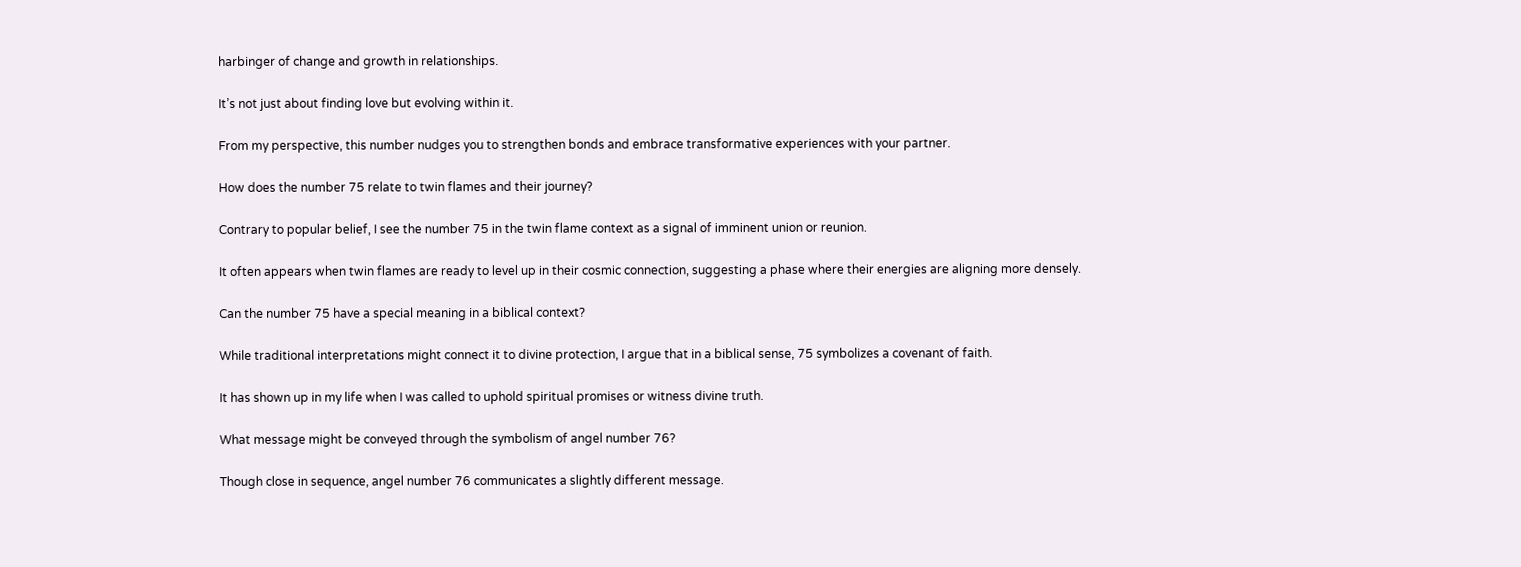harbinger of change and growth in relationships.

It’s not just about finding love but evolving within it.

From my perspective, this number nudges you to strengthen bonds and embrace transformative experiences with your partner.

How does the number 75 relate to twin flames and their journey?

Contrary to popular belief, I see the number 75 in the twin flame context as a signal of imminent union or reunion.

It often appears when twin flames are ready to level up in their cosmic connection, suggesting a phase where their energies are aligning more densely.

Can the number 75 have a special meaning in a biblical context?

While traditional interpretations might connect it to divine protection, I argue that in a biblical sense, 75 symbolizes a covenant of faith.

It has shown up in my life when I was called to uphold spiritual promises or witness divine truth.

What message might be conveyed through the symbolism of angel number 76?

Though close in sequence, angel number 76 communicates a slightly different message.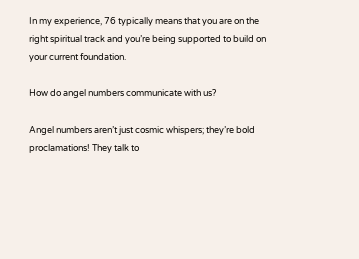In my experience, 76 typically means that you are on the right spiritual track and you’re being supported to build on your current foundation.

How do angel numbers communicate with us?

Angel numbers aren’t just cosmic whispers; they’re bold proclamations! They talk to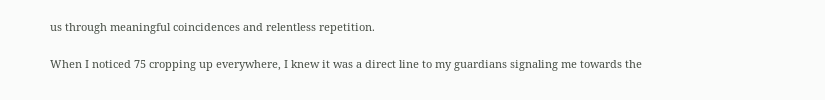us through meaningful coincidences and relentless repetition.

When I noticed 75 cropping up everywhere, I knew it was a direct line to my guardians signaling me towards the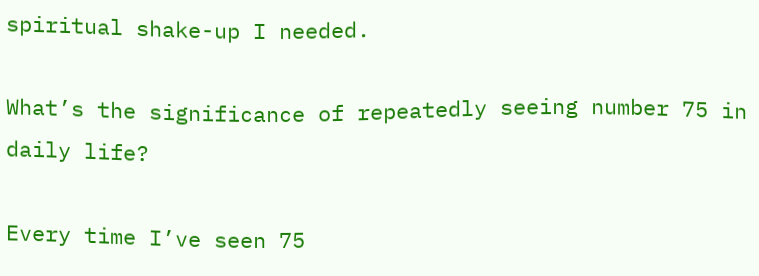spiritual shake-up I needed.

What’s the significance of repeatedly seeing number 75 in daily life?

Every time I’ve seen 75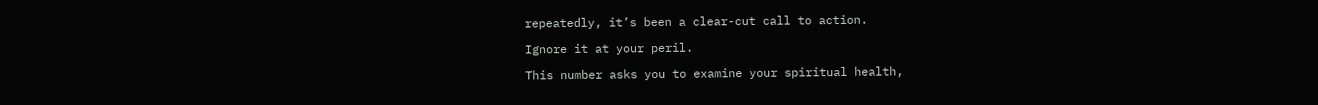repeatedly, it’s been a clear-cut call to action.

Ignore it at your peril.

This number asks you to examine your spiritual health,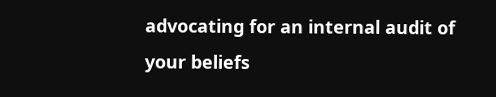advocating for an internal audit of your beliefs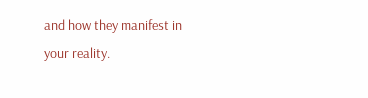and how they manifest in your reality.